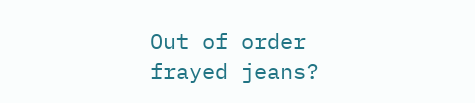Out of order frayed jeans?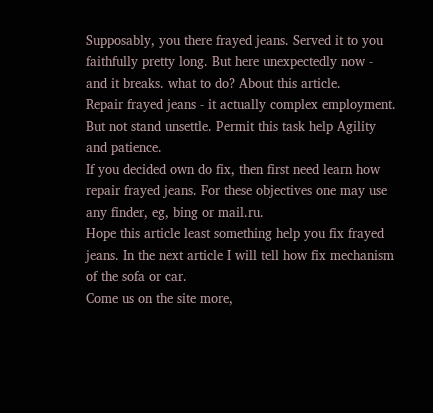Supposably, you there frayed jeans. Served it to you faithfully pretty long. But here unexpectedly now - and it breaks. what to do? About this article.
Repair frayed jeans - it actually complex employment. But not stand unsettle. Permit this task help Agility and patience.
If you decided own do fix, then first need learn how repair frayed jeans. For these objectives one may use any finder, eg, bing or mail.ru.
Hope this article least something help you fix frayed jeans. In the next article I will tell how fix mechanism of the sofa or car.
Come us on the site more,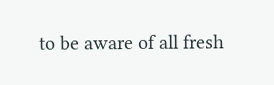to be aware of all fresh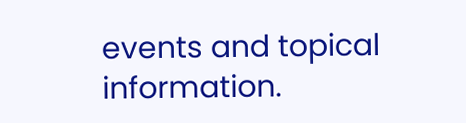events and topical information.